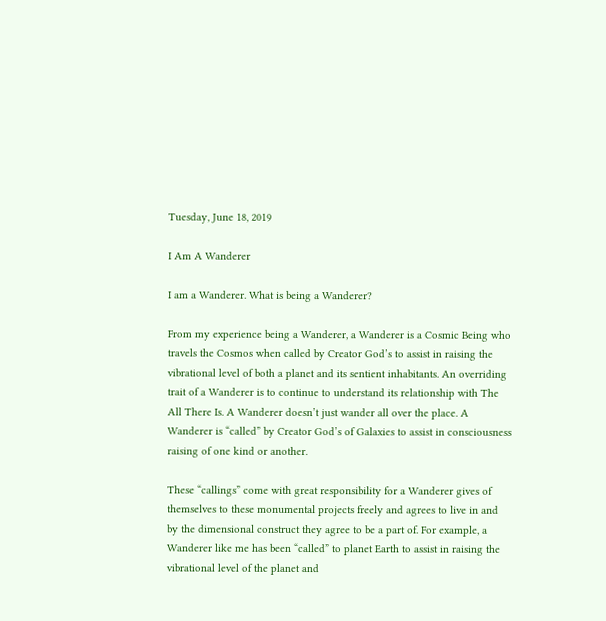Tuesday, June 18, 2019

I Am A Wanderer

I am a Wanderer. What is being a Wanderer?

From my experience being a Wanderer, a Wanderer is a Cosmic Being who travels the Cosmos when called by Creator God’s to assist in raising the vibrational level of both a planet and its sentient inhabitants. An overriding trait of a Wanderer is to continue to understand its relationship with The All There Is. A Wanderer doesn’t just wander all over the place. A Wanderer is “called” by Creator God’s of Galaxies to assist in consciousness raising of one kind or another.

These “callings” come with great responsibility for a Wanderer gives of themselves to these monumental projects freely and agrees to live in and by the dimensional construct they agree to be a part of. For example, a Wanderer like me has been “called” to planet Earth to assist in raising the vibrational level of the planet and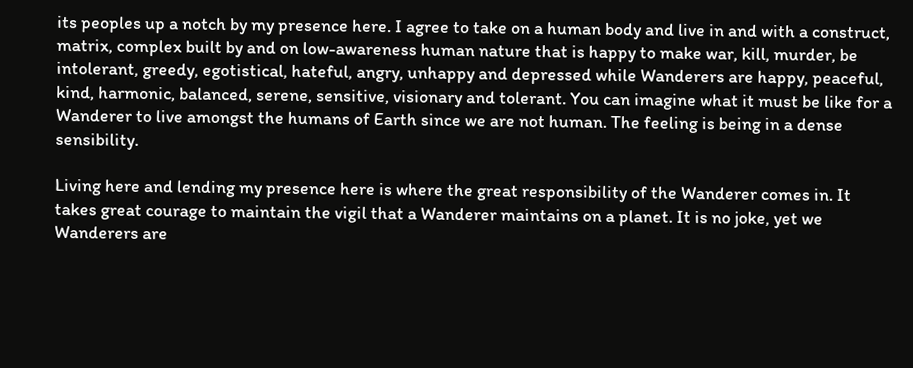its peoples up a notch by my presence here. I agree to take on a human body and live in and with a construct, matrix, complex built by and on low-awareness human nature that is happy to make war, kill, murder, be intolerant, greedy, egotistical, hateful, angry, unhappy and depressed while Wanderers are happy, peaceful, kind, harmonic, balanced, serene, sensitive, visionary and tolerant. You can imagine what it must be like for a Wanderer to live amongst the humans of Earth since we are not human. The feeling is being in a dense sensibility.

Living here and lending my presence here is where the great responsibility of the Wanderer comes in. It takes great courage to maintain the vigil that a Wanderer maintains on a planet. It is no joke, yet we Wanderers are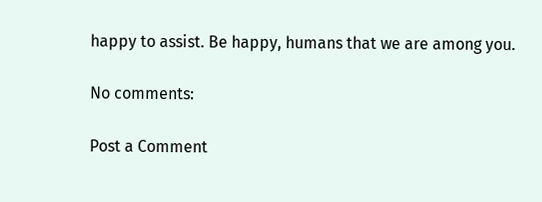happy to assist. Be happy, humans that we are among you.

No comments:

Post a Comment